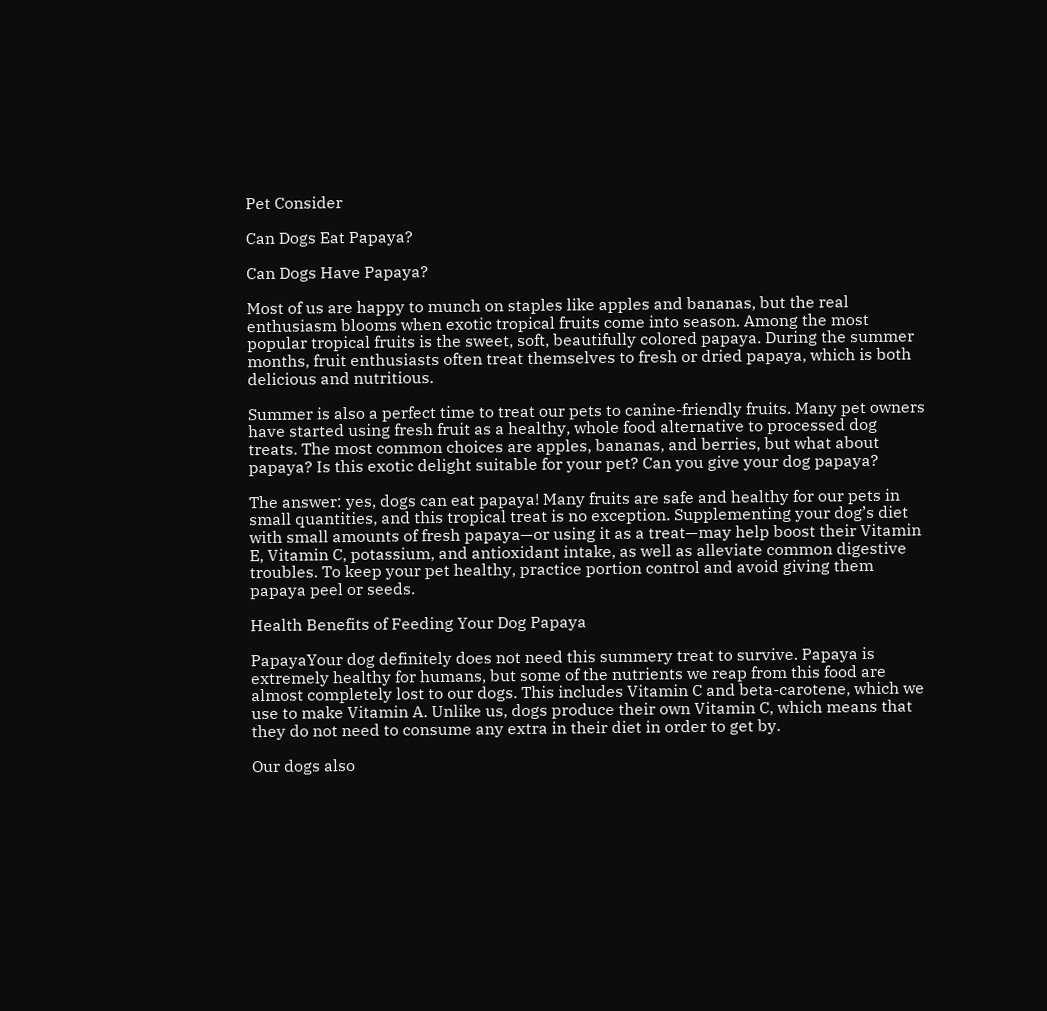Pet Consider

Can Dogs Eat Papaya?

Can Dogs Have Papaya?

Most of us are happy to munch on staples like apples and bananas, but the real enthusiasm blooms when exotic tropical fruits come into season. Among the most popular tropical fruits is the sweet, soft, beautifully colored papaya. During the summer months, fruit enthusiasts often treat themselves to fresh or dried papaya, which is both delicious and nutritious.

Summer is also a perfect time to treat our pets to canine-friendly fruits. Many pet owners have started using fresh fruit as a healthy, whole food alternative to processed dog treats. The most common choices are apples, bananas, and berries, but what about papaya? Is this exotic delight suitable for your pet? Can you give your dog papaya?

The answer: yes, dogs can eat papaya! Many fruits are safe and healthy for our pets in small quantities, and this tropical treat is no exception. Supplementing your dog’s diet with small amounts of fresh papaya—or using it as a treat—may help boost their Vitamin E, Vitamin C, potassium, and antioxidant intake, as well as alleviate common digestive troubles. To keep your pet healthy, practice portion control and avoid giving them papaya peel or seeds.

Health Benefits of Feeding Your Dog Papaya

PapayaYour dog definitely does not need this summery treat to survive. Papaya is extremely healthy for humans, but some of the nutrients we reap from this food are almost completely lost to our dogs. This includes Vitamin C and beta-carotene, which we use to make Vitamin A. Unlike us, dogs produce their own Vitamin C, which means that they do not need to consume any extra in their diet in order to get by.

Our dogs also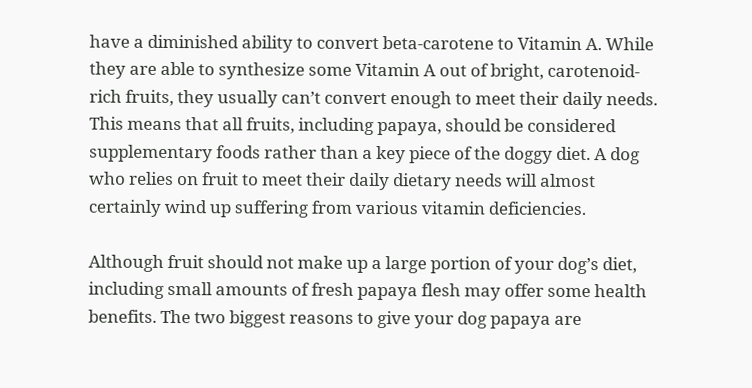have a diminished ability to convert beta-carotene to Vitamin A. While they are able to synthesize some Vitamin A out of bright, carotenoid-rich fruits, they usually can’t convert enough to meet their daily needs. This means that all fruits, including papaya, should be considered supplementary foods rather than a key piece of the doggy diet. A dog who relies on fruit to meet their daily dietary needs will almost certainly wind up suffering from various vitamin deficiencies.

Although fruit should not make up a large portion of your dog’s diet, including small amounts of fresh papaya flesh may offer some health benefits. The two biggest reasons to give your dog papaya are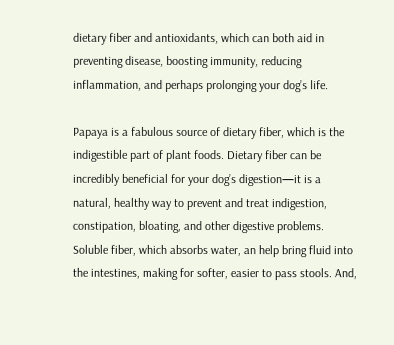dietary fiber and antioxidants, which can both aid in preventing disease, boosting immunity, reducing inflammation, and perhaps prolonging your dog’s life.

Papaya is a fabulous source of dietary fiber, which is the indigestible part of plant foods. Dietary fiber can be incredibly beneficial for your dog’s digestion—it is a natural, healthy way to prevent and treat indigestion, constipation, bloating, and other digestive problems. Soluble fiber, which absorbs water, an help bring fluid into the intestines, making for softer, easier to pass stools. And,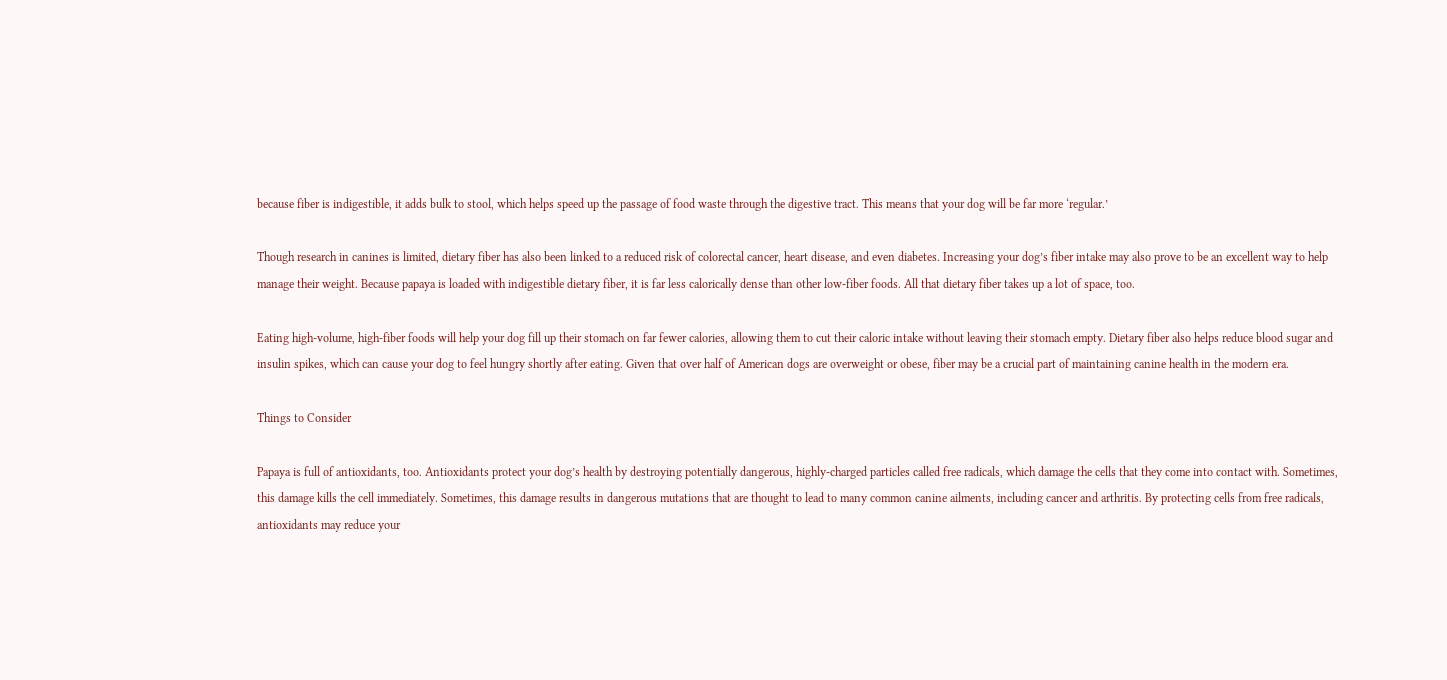because fiber is indigestible, it adds bulk to stool, which helps speed up the passage of food waste through the digestive tract. This means that your dog will be far more ‘regular.’

Though research in canines is limited, dietary fiber has also been linked to a reduced risk of colorectal cancer, heart disease, and even diabetes. Increasing your dog’s fiber intake may also prove to be an excellent way to help manage their weight. Because papaya is loaded with indigestible dietary fiber, it is far less calorically dense than other low-fiber foods. All that dietary fiber takes up a lot of space, too.

Eating high-volume, high-fiber foods will help your dog fill up their stomach on far fewer calories, allowing them to cut their caloric intake without leaving their stomach empty. Dietary fiber also helps reduce blood sugar and insulin spikes, which can cause your dog to feel hungry shortly after eating. Given that over half of American dogs are overweight or obese, fiber may be a crucial part of maintaining canine health in the modern era.

Things to Consider

Papaya is full of antioxidants, too. Antioxidants protect your dog’s health by destroying potentially dangerous, highly-charged particles called free radicals, which damage the cells that they come into contact with. Sometimes, this damage kills the cell immediately. Sometimes, this damage results in dangerous mutations that are thought to lead to many common canine ailments, including cancer and arthritis. By protecting cells from free radicals, antioxidants may reduce your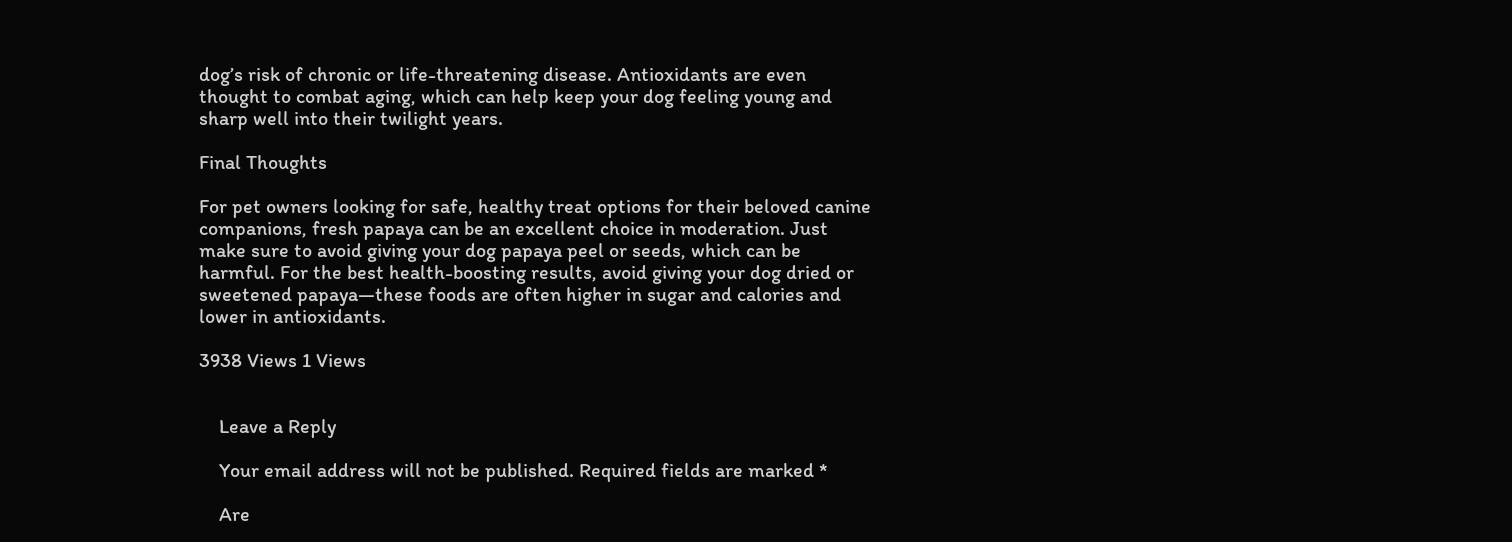dog’s risk of chronic or life-threatening disease. Antioxidants are even thought to combat aging, which can help keep your dog feeling young and sharp well into their twilight years.

Final Thoughts

For pet owners looking for safe, healthy treat options for their beloved canine companions, fresh papaya can be an excellent choice in moderation. Just make sure to avoid giving your dog papaya peel or seeds, which can be harmful. For the best health-boosting results, avoid giving your dog dried or sweetened papaya—these foods are often higher in sugar and calories and lower in antioxidants.

3938 Views 1 Views


    Leave a Reply

    Your email address will not be published. Required fields are marked *

    Are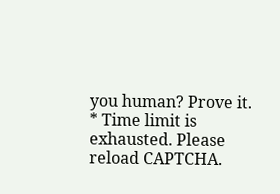you human? Prove it. * Time limit is exhausted. Please reload CAPTCHA.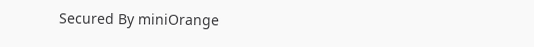Secured By miniOrange